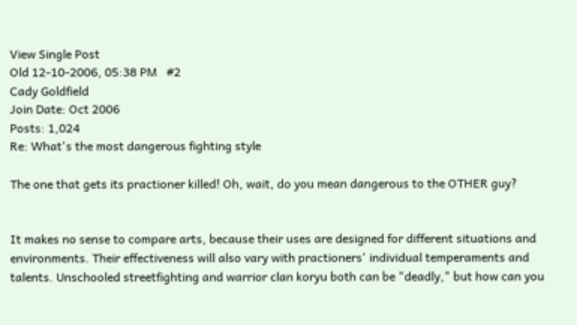View Single Post
Old 12-10-2006, 05:38 PM   #2
Cady Goldfield
Join Date: Oct 2006
Posts: 1,024
Re: What's the most dangerous fighting style

The one that gets its practioner killed! Oh, wait, do you mean dangerous to the OTHER guy?


It makes no sense to compare arts, because their uses are designed for different situations and environments. Their effectiveness will also vary with practioners' individual temperaments and talents. Unschooled streetfighting and warrior clan koryu both can be "deadly," but how can you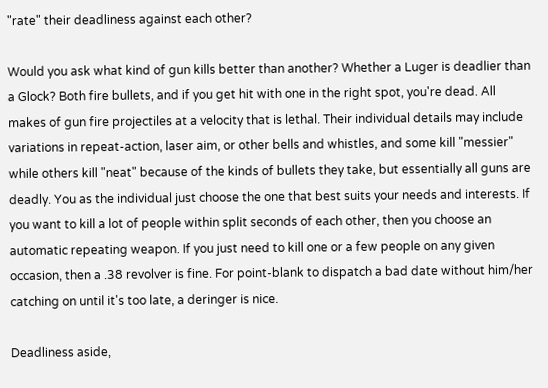"rate" their deadliness against each other?

Would you ask what kind of gun kills better than another? Whether a Luger is deadlier than a Glock? Both fire bullets, and if you get hit with one in the right spot, you're dead. All makes of gun fire projectiles at a velocity that is lethal. Their individual details may include variations in repeat-action, laser aim, or other bells and whistles, and some kill "messier" while others kill "neat" because of the kinds of bullets they take, but essentially all guns are deadly. You as the individual just choose the one that best suits your needs and interests. If you want to kill a lot of people within split seconds of each other, then you choose an automatic repeating weapon. If you just need to kill one or a few people on any given occasion, then a .38 revolver is fine. For point-blank to dispatch a bad date without him/her catching on until it's too late, a deringer is nice.

Deadliness aside,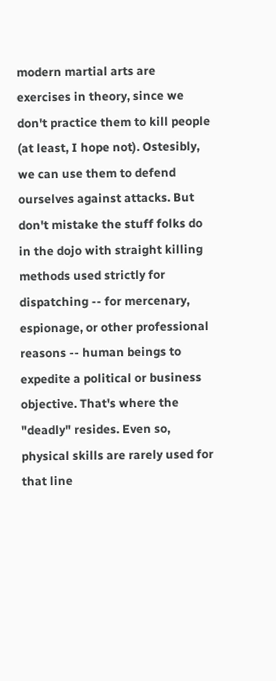modern martial arts are exercises in theory, since we don't practice them to kill people (at least, I hope not). Ostesibly, we can use them to defend ourselves against attacks. But don't mistake the stuff folks do in the dojo with straight killing methods used strictly for dispatching -- for mercenary, espionage, or other professional reasons -- human beings to expedite a political or business objective. That's where the "deadly" resides. Even so, physical skills are rarely used for that line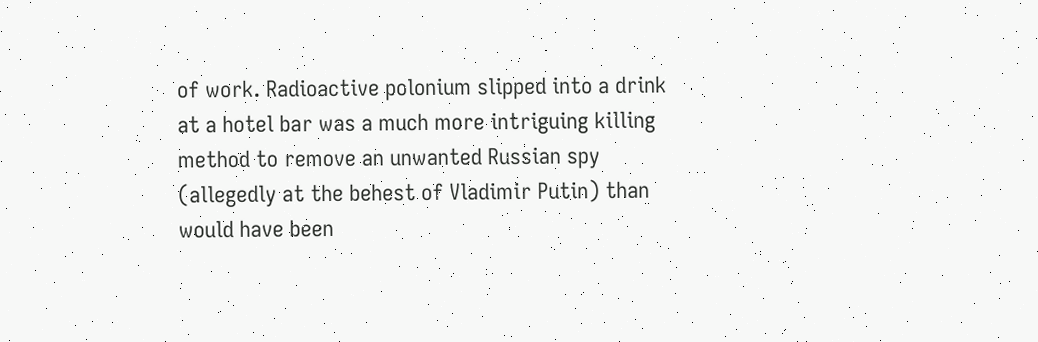of work. Radioactive polonium slipped into a drink at a hotel bar was a much more intriguing killing method to remove an unwanted Russian spy (allegedly at the behest of Vladimir Putin) than would have been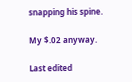snapping his spine.

My $.02 anyway.

Last edited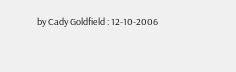by Cady Goldfield : 12-10-2006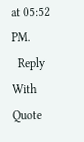at 05:52 PM.
  Reply With Quote